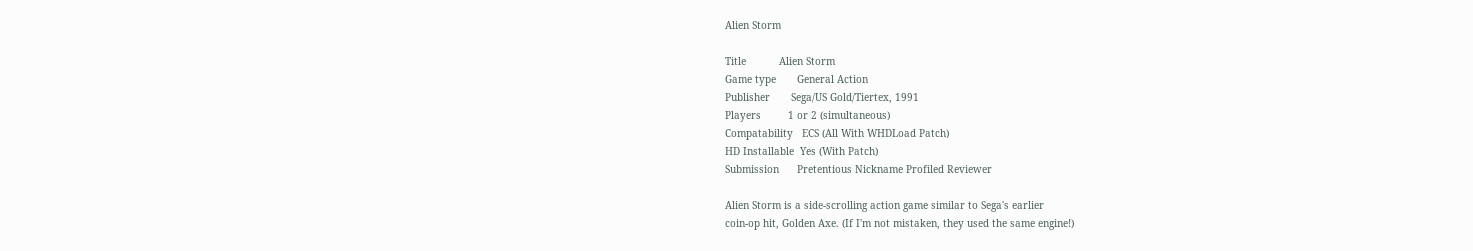Alien Storm

Title           Alien Storm
Game type       General Action
Publisher       Sega/US Gold/Tiertex, 1991
Players         1 or 2 (simultaneous)
Compatability   ECS (All With WHDLoad Patch)
HD Installable  Yes (With Patch)
Submission      Pretentious Nickname Profiled Reviewer

Alien Storm is a side-scrolling action game similar to Sega's earlier
coin-op hit, Golden Axe. (If I'm not mistaken, they used the same engine!)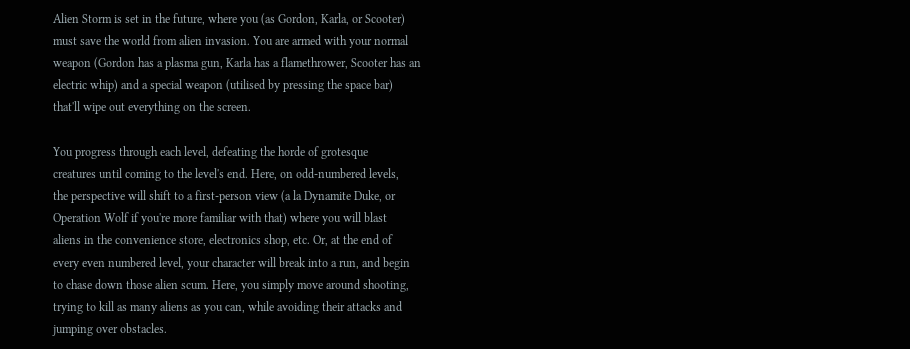Alien Storm is set in the future, where you (as Gordon, Karla, or Scooter)
must save the world from alien invasion. You are armed with your normal
weapon (Gordon has a plasma gun, Karla has a flamethrower, Scooter has an
electric whip) and a special weapon (utilised by pressing the space bar)
that'll wipe out everything on the screen.

You progress through each level, defeating the horde of grotesque
creatures until coming to the level's end. Here, on odd-numbered levels,
the perspective will shift to a first-person view (a la Dynamite Duke, or
Operation Wolf if you're more familiar with that) where you will blast
aliens in the convenience store, electronics shop, etc. Or, at the end of
every even numbered level, your character will break into a run, and begin
to chase down those alien scum. Here, you simply move around shooting,
trying to kill as many aliens as you can, while avoiding their attacks and
jumping over obstacles.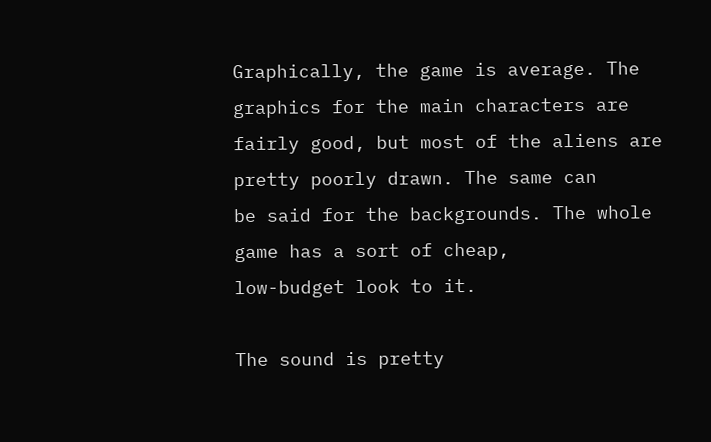Graphically, the game is average. The graphics for the main characters are
fairly good, but most of the aliens are pretty poorly drawn. The same can
be said for the backgrounds. The whole game has a sort of cheap,
low-budget look to it.

The sound is pretty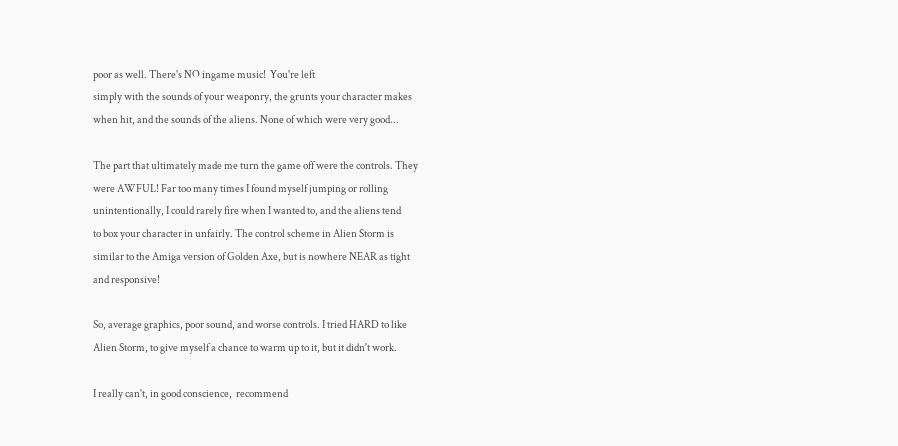poor as well. There's NO ingame music!  You're left
simply with the sounds of your weaponry, the grunts your character makes
when hit, and the sounds of the aliens. None of which were very good...

The part that ultimately made me turn the game off were the controls. They
were AWFUL! Far too many times I found myself jumping or rolling
unintentionally, I could rarely fire when I wanted to, and the aliens tend
to box your character in unfairly. The control scheme in Alien Storm is
similar to the Amiga version of Golden Axe, but is nowhere NEAR as tight
and responsive!

So, average graphics, poor sound, and worse controls. I tried HARD to like
Alien Storm, to give myself a chance to warm up to it, but it didn't work.

I really can't, in good conscience,  recommend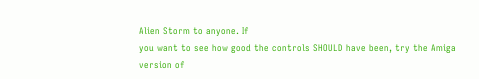Alien Storm to anyone. If
you want to see how good the controls SHOULD have been, try the Amiga
version of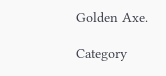Golden Axe.

Category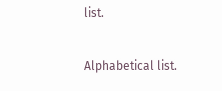list.

Alphabetical list.